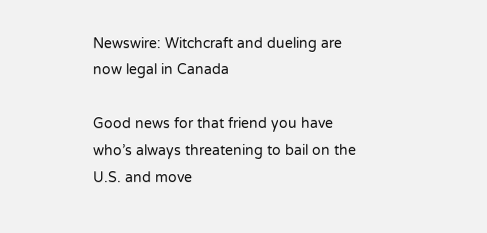Newswire: Witchcraft and dueling are now legal in Canada

Good news for that friend you have who’s always threatening to bail on the U.S. and move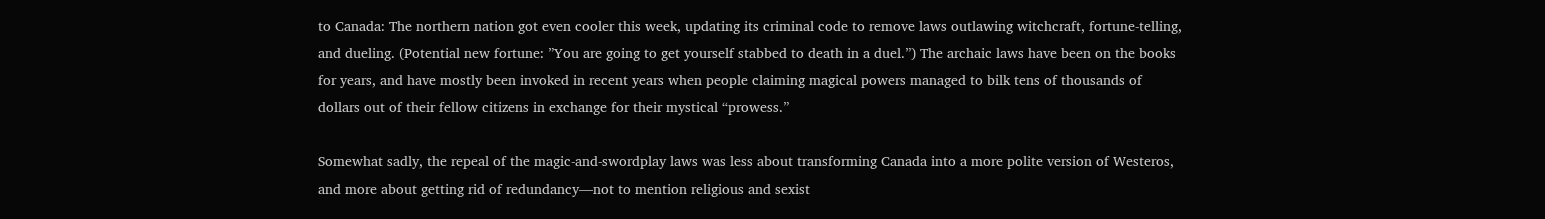to Canada: The northern nation got even cooler this week, updating its criminal code to remove laws outlawing witchcraft, fortune-telling, and dueling. (Potential new fortune: ”You are going to get yourself stabbed to death in a duel.”) The archaic laws have been on the books for years, and have mostly been invoked in recent years when people claiming magical powers managed to bilk tens of thousands of dollars out of their fellow citizens in exchange for their mystical “prowess.”

Somewhat sadly, the repeal of the magic-and-swordplay laws was less about transforming Canada into a more polite version of Westeros, and more about getting rid of redundancy—not to mention religious and sexist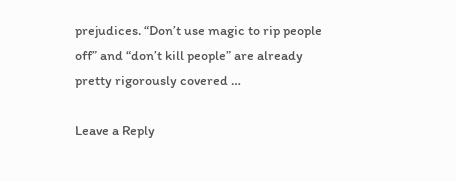prejudices. “Don’t use magic to rip people off” and “don’t kill people” are already pretty rigorously covered …

Leave a Reply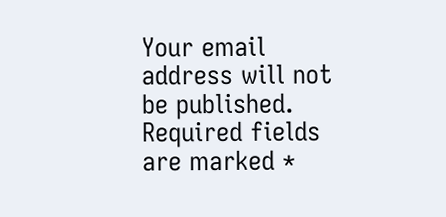Your email address will not be published. Required fields are marked *